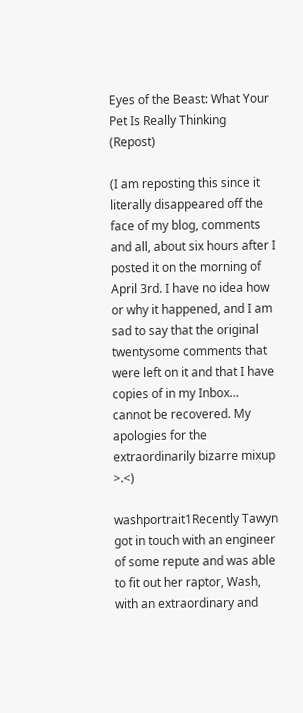Eyes of the Beast: What Your Pet Is Really Thinking (Repost)

(I am reposting this since it literally disappeared off the face of my blog, comments and all, about six hours after I posted it on the morning of April 3rd. I have no idea how or why it happened, and I am sad to say that the original twentysome comments that were left on it and that I have copies of in my Inbox… cannot be recovered. My apologies for the extraordinarily bizarre mixup >.<)

washportrait1Recently Tawyn got in touch with an engineer of some repute and was able to fit out her raptor, Wash, with an extraordinary and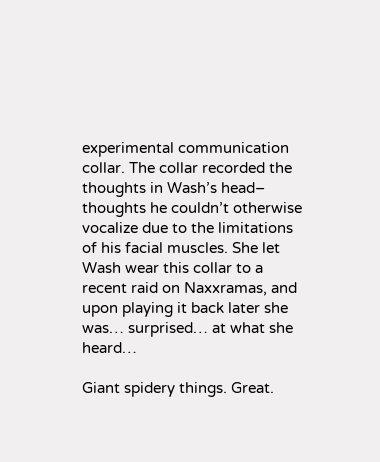experimental communication collar. The collar recorded the thoughts in Wash’s head– thoughts he couldn’t otherwise vocalize due to the limitations of his facial muscles. She let Wash wear this collar to a recent raid on Naxxramas, and upon playing it back later she was… surprised… at what she heard…

Giant spidery things. Great.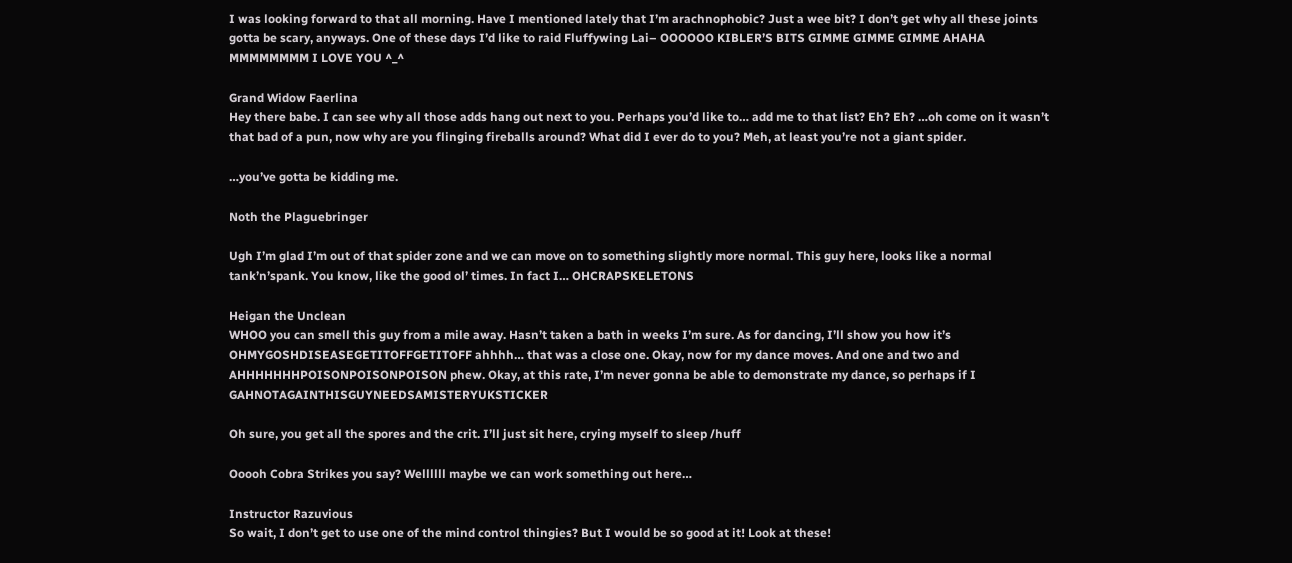I was looking forward to that all morning. Have I mentioned lately that I’m arachnophobic? Just a wee bit? I don’t get why all these joints gotta be scary, anyways. One of these days I’d like to raid Fluffywing Lai– OOOOOO KIBLER’S BITS GIMME GIMME GIMME AHAHA MMMMMMMM I LOVE YOU ^_^

Grand Widow Faerlina
Hey there babe. I can see why all those adds hang out next to you. Perhaps you’d like to… add me to that list? Eh? Eh? …oh come on it wasn’t that bad of a pun, now why are you flinging fireballs around? What did I ever do to you? Meh, at least you’re not a giant spider.

…you’ve gotta be kidding me.

Noth the Plaguebringer

Ugh I’m glad I’m out of that spider zone and we can move on to something slightly more normal. This guy here, looks like a normal tank’n’spank. You know, like the good ol’ times. In fact I… OHCRAPSKELETONS

Heigan the Unclean
WHOO you can smell this guy from a mile away. Hasn’t taken a bath in weeks I’m sure. As for dancing, I’ll show you how it’s OHMYGOSHDISEASEGETITOFFGETITOFF ahhhh… that was a close one. Okay, now for my dance moves. And one and two and AHHHHHHHPOISONPOISONPOISON phew. Okay, at this rate, I’m never gonna be able to demonstrate my dance, so perhaps if I GAHNOTAGAINTHISGUYNEEDSAMISTERYUKSTICKER

Oh sure, you get all the spores and the crit. I’ll just sit here, crying myself to sleep /huff

Ooooh Cobra Strikes you say? Wellllll maybe we can work something out here…

Instructor Razuvious
So wait, I don’t get to use one of the mind control thingies? But I would be so good at it! Look at these!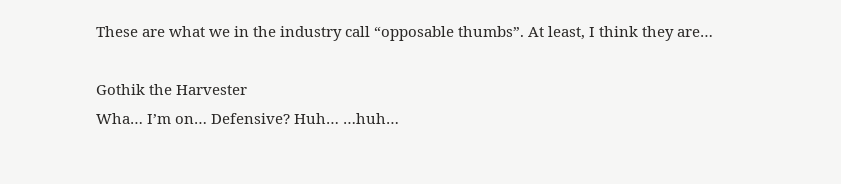These are what we in the industry call “opposable thumbs”. At least, I think they are…

Gothik the Harvester
Wha… I’m on… Defensive? Huh… …huh…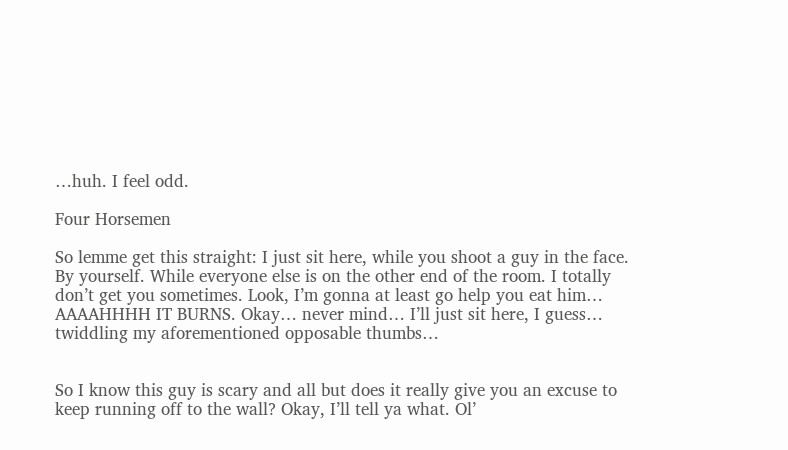…huh. I feel odd.

Four Horsemen

So lemme get this straight: I just sit here, while you shoot a guy in the face. By yourself. While everyone else is on the other end of the room. I totally don’t get you sometimes. Look, I’m gonna at least go help you eat him… AAAAHHHH IT BURNS. Okay… never mind… I’ll just sit here, I guess… twiddling my aforementioned opposable thumbs…


So I know this guy is scary and all but does it really give you an excuse to keep running off to the wall? Okay, I’ll tell ya what. Ol’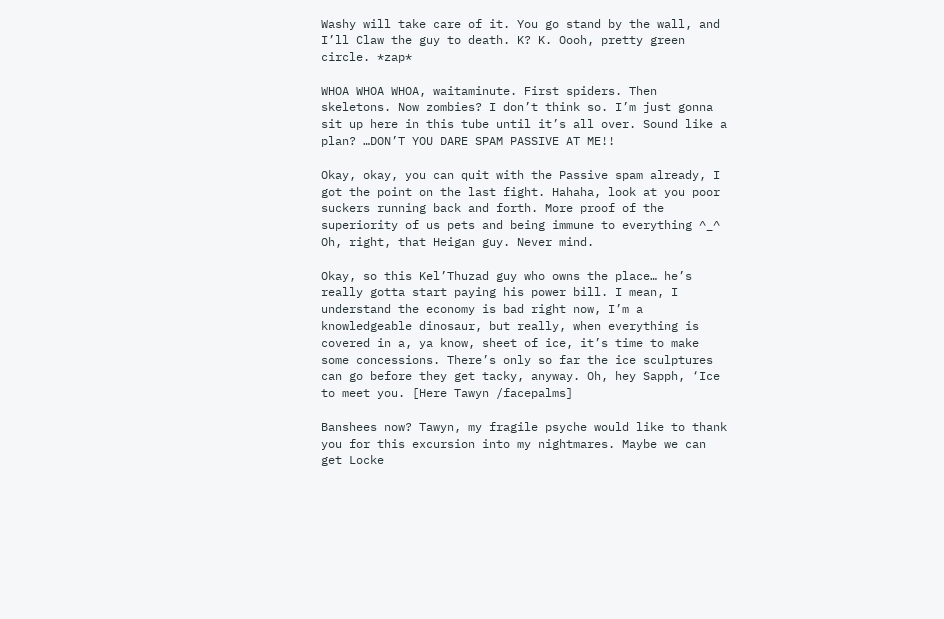Washy will take care of it. You go stand by the wall, and I’ll Claw the guy to death. K? K. Oooh, pretty green circle. *zap*

WHOA WHOA WHOA, waitaminute. First spiders. Then skeletons. Now zombies? I don’t think so. I’m just gonna sit up here in this tube until it’s all over. Sound like a plan? …DON’T YOU DARE SPAM PASSIVE AT ME!!

Okay, okay, you can quit with the Passive spam already, I got the point on the last fight. Hahaha, look at you poor suckers running back and forth. More proof of the superiority of us pets and being immune to everything ^_^ Oh, right, that Heigan guy. Never mind.

Okay, so this Kel’Thuzad guy who owns the place… he’s really gotta start paying his power bill. I mean, I understand the economy is bad right now, I’m a knowledgeable dinosaur, but really, when everything is covered in a, ya know, sheet of ice, it’s time to make some concessions. There’s only so far the ice sculptures can go before they get tacky, anyway. Oh, hey Sapph, ‘Ice to meet you. [Here Tawyn /facepalms]

Banshees now? Tawyn, my fragile psyche would like to thank you for this excursion into my nightmares. Maybe we can get Locke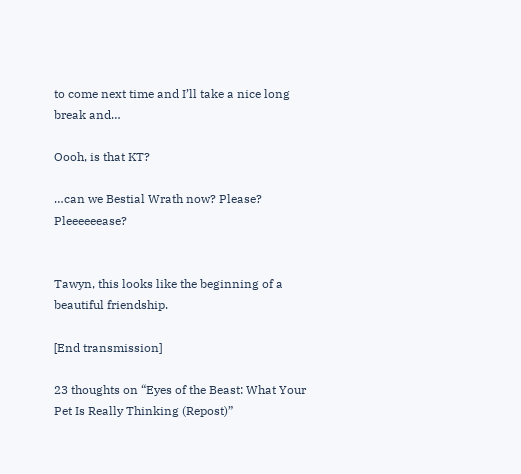to come next time and I’ll take a nice long break and…

Oooh, is that KT?

…can we Bestial Wrath now? Please? Pleeeeeease?


Tawyn, this looks like the beginning of a beautiful friendship.

[End transmission]

23 thoughts on “Eyes of the Beast: What Your Pet Is Really Thinking (Repost)”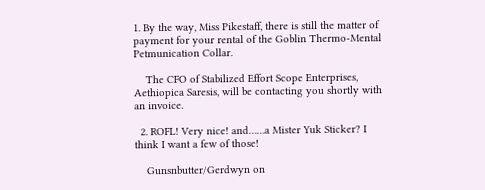1. By the way, Miss Pikestaff, there is still the matter of payment for your rental of the Goblin Thermo-Mental Petmunication Collar.

    The CFO of Stabilized Effort Scope Enterprises, Aethiopica Saresis, will be contacting you shortly with an invoice.

  2. ROFL! Very nice! and……a Mister Yuk Sticker? I think I want a few of those!

    Gunsnbutter/Gerdwyn on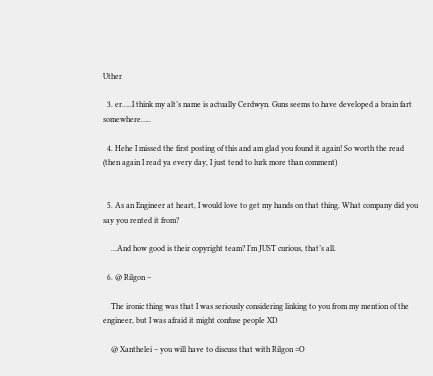Uther

  3. er…..I think my alt’s name is actually Cerdwyn. Guns seems to have developed a brain fart somewhere…..

  4. Hehe I missed the first posting of this and am glad you found it again! So worth the read  (then again I read ya every day, I just tend to lurk more than comment)


  5. As an Engineer at heart, I would love to get my hands on that thing. What company did you say you rented it from?

    …And how good is their copyright team? I’m JUST curious, that’s all.

  6. @ Rilgon –

    The ironic thing was that I was seriously considering linking to you from my mention of the engineer, but I was afraid it might confuse people XD

    @ Xanthelei – you will have to discuss that with Rilgon =O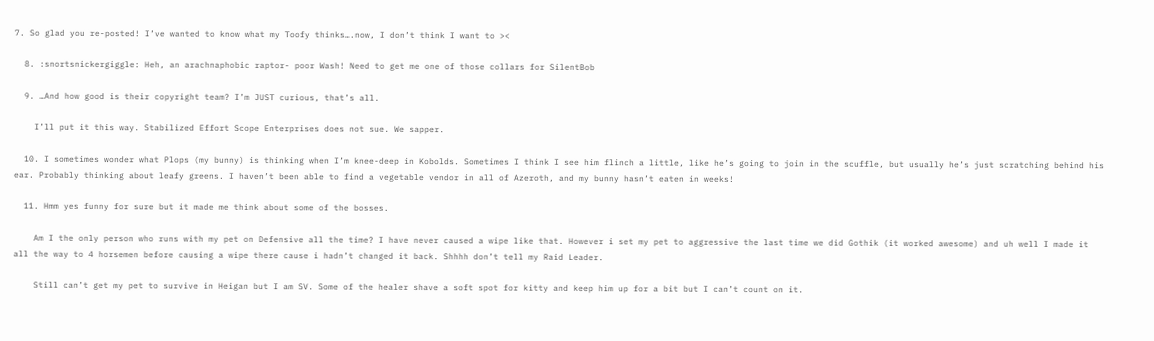7. So glad you re-posted! I’ve wanted to know what my Toofy thinks….now, I don’t think I want to ><

  8. :snortsnickergiggle: Heh, an arachnaphobic raptor- poor Wash! Need to get me one of those collars for SilentBob

  9. …And how good is their copyright team? I’m JUST curious, that’s all.

    I’ll put it this way. Stabilized Effort Scope Enterprises does not sue. We sapper.

  10. I sometimes wonder what Plops (my bunny) is thinking when I’m knee-deep in Kobolds. Sometimes I think I see him flinch a little, like he’s going to join in the scuffle, but usually he’s just scratching behind his ear. Probably thinking about leafy greens. I haven’t been able to find a vegetable vendor in all of Azeroth, and my bunny hasn’t eaten in weeks!

  11. Hmm yes funny for sure but it made me think about some of the bosses.

    Am I the only person who runs with my pet on Defensive all the time? I have never caused a wipe like that. However i set my pet to aggressive the last time we did Gothik (it worked awesome) and uh well I made it all the way to 4 horsemen before causing a wipe there cause i hadn’t changed it back. Shhhh don’t tell my Raid Leader.

    Still can’t get my pet to survive in Heigan but I am SV. Some of the healer shave a soft spot for kitty and keep him up for a bit but I can’t count on it.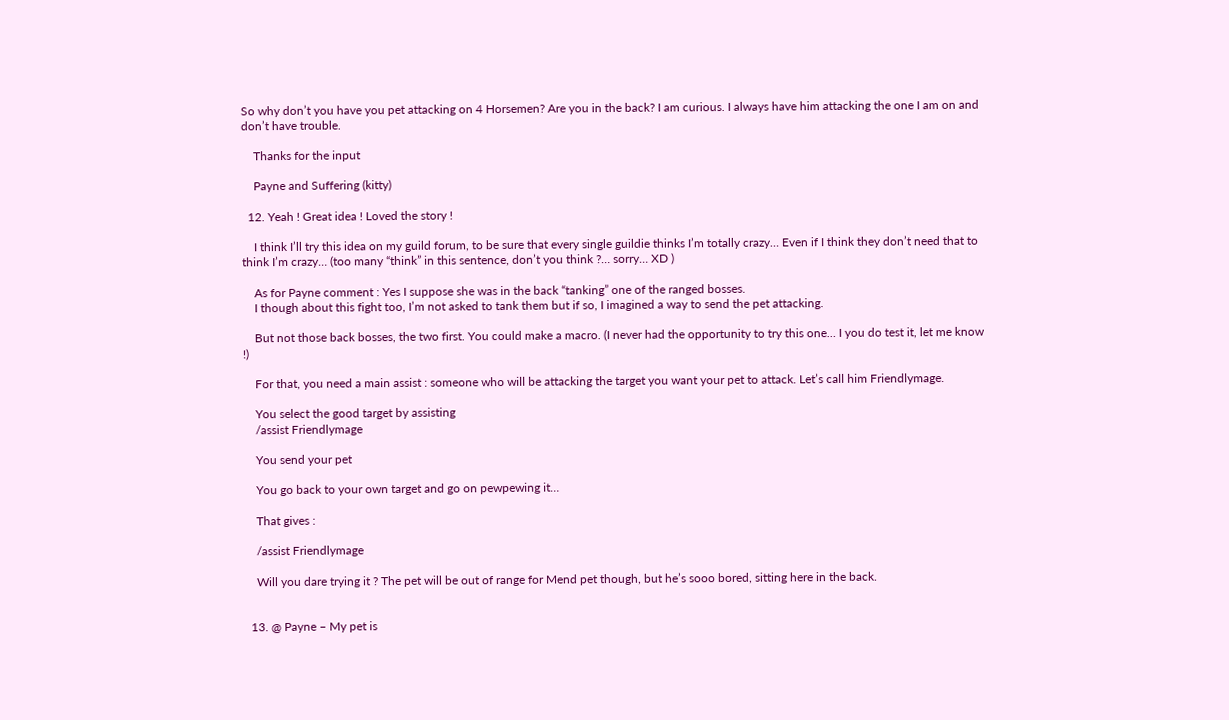So why don’t you have you pet attacking on 4 Horsemen? Are you in the back? I am curious. I always have him attacking the one I am on and don’t have trouble.

    Thanks for the input

    Payne and Suffering (kitty)

  12. Yeah ! Great idea ! Loved the story !

    I think I’ll try this idea on my guild forum, to be sure that every single guildie thinks I’m totally crazy… Even if I think they don’t need that to think I’m crazy… (too many “think” in this sentence, don’t you think ?… sorry… XD )

    As for Payne comment : Yes I suppose she was in the back “tanking” one of the ranged bosses.
    I though about this fight too, I’m not asked to tank them but if so, I imagined a way to send the pet attacking.

    But not those back bosses, the two first. You could make a macro. (I never had the opportunity to try this one… I you do test it, let me know !)

    For that, you need a main assist : someone who will be attacking the target you want your pet to attack. Let’s call him Friendlymage.

    You select the good target by assisting
    /assist Friendlymage

    You send your pet

    You go back to your own target and go on pewpewing it…

    That gives :

    /assist Friendlymage

    Will you dare trying it ? The pet will be out of range for Mend pet though, but he’s sooo bored, sitting here in the back.


  13. @ Payne – My pet is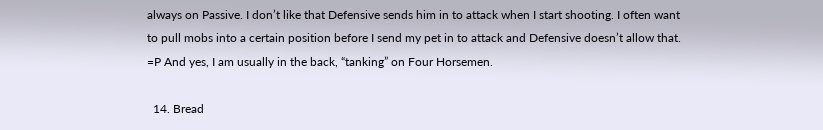always on Passive. I don’t like that Defensive sends him in to attack when I start shooting. I often want to pull mobs into a certain position before I send my pet in to attack and Defensive doesn’t allow that. =P And yes, I am usually in the back, “tanking” on Four Horsemen.

  14. Bread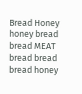Bread Honey honey bread bread MEAT bread bread bread honey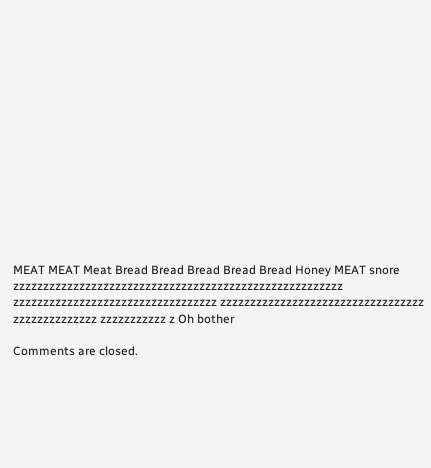MEAT MEAT Meat Bread Bread Bread Bread Bread Honey MEAT snore zzzzzzzzzzzzzzzzzzzzzzzzzzzzzzzzzzzzzzzzzzzzzzzzzzzzzzz zzzzzzzzzzzzzzzzzzzzzzzzzzzzzzzzzz zzzzzzzzzzzzzzzzzzzzzzzzzzzzzzzzzz zzzzzzzzzzzzzz zzzzzzzzzzz z Oh bother

Comments are closed.